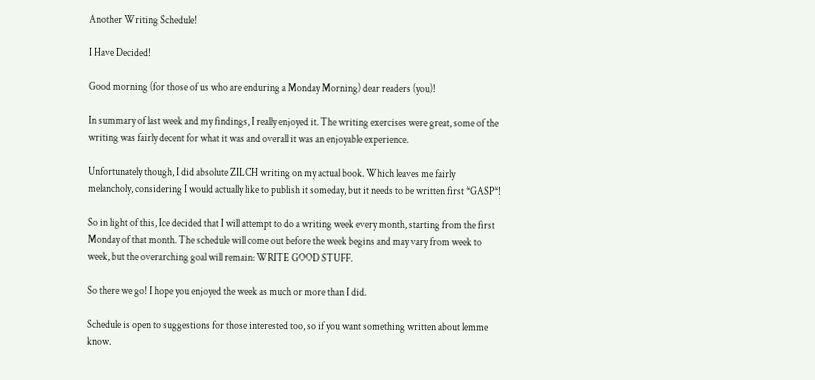Another Writing Schedule!

I Have Decided!

Good morning (for those of us who are enduring a Monday Morning) dear readers (you)!

In summary of last week and my findings, I really enjoyed it. The writing exercises were great, some of the writing was fairly decent for what it was and overall it was an enjoyable experience.

Unfortunately though, I did absolute ZILCH writing on my actual book. Which leaves me fairly melancholy, considering I would actually like to publish it someday, but it needs to be written first *GASP*!

So in light of this, Ice decided that I will attempt to do a writing week every month, starting from the first Monday of that month. The schedule will come out before the week begins and may vary from week to week, but the overarching goal will remain: WRITE GOOD STUFF.

So there we go! I hope you enjoyed the week as much or more than I did.

Schedule is open to suggestions for those interested too, so if you want something written about lemme know.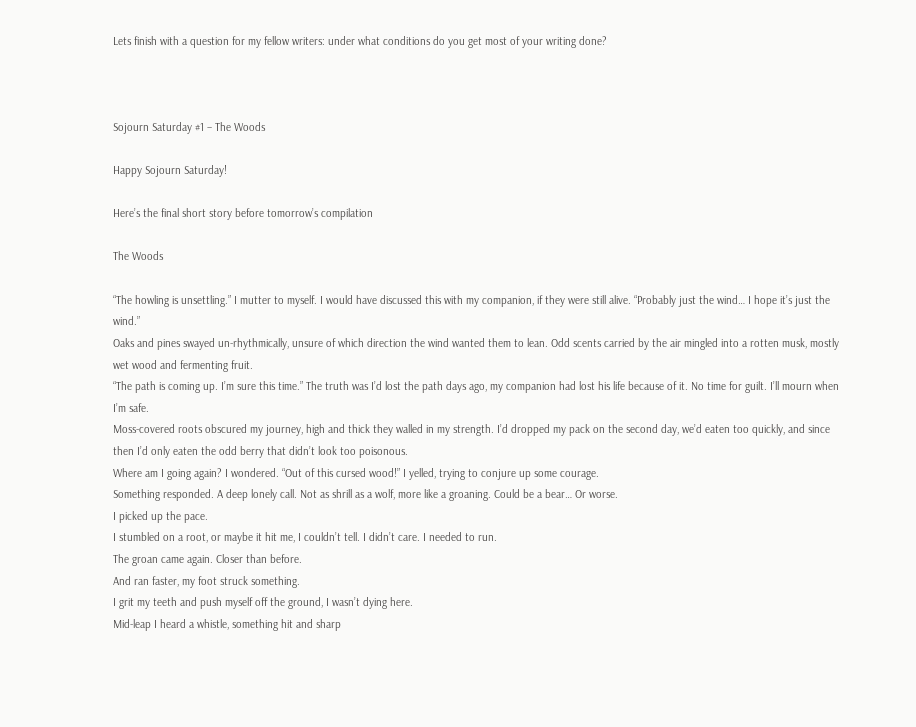Lets finish with a question for my fellow writers: under what conditions do you get most of your writing done?



Sojourn Saturday #1 – The Woods

Happy Sojourn Saturday!

Here’s the final short story before tomorrow’s compilation

The Woods

“The howling is unsettling.” I mutter to myself. I would have discussed this with my companion, if they were still alive. “Probably just the wind… I hope it’s just the wind.”
Oaks and pines swayed un-rhythmically, unsure of which direction the wind wanted them to lean. Odd scents carried by the air mingled into a rotten musk, mostly wet wood and fermenting fruit.
“The path is coming up. I’m sure this time.” The truth was I’d lost the path days ago, my companion had lost his life because of it. No time for guilt. I’ll mourn when I’m safe.
Moss-covered roots obscured my journey, high and thick they walled in my strength. I’d dropped my pack on the second day, we’d eaten too quickly, and since then I’d only eaten the odd berry that didn’t look too poisonous.
Where am I going again? I wondered. “Out of this cursed wood!” I yelled, trying to conjure up some courage.
Something responded. A deep lonely call. Not as shrill as a wolf, more like a groaning. Could be a bear… Or worse.
I picked up the pace.
I stumbled on a root, or maybe it hit me, I couldn’t tell. I didn’t care. I needed to run.
The groan came again. Closer than before.
And ran faster, my foot struck something.
I grit my teeth and push myself off the ground, I wasn’t dying here.
Mid-leap I heard a whistle, something hit and sharp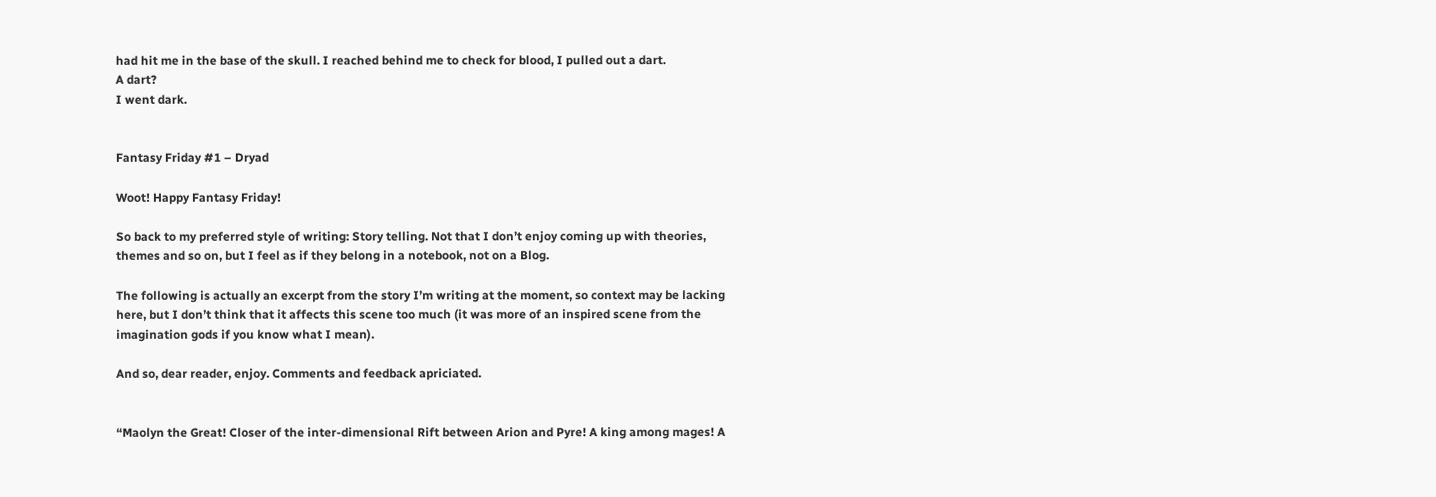had hit me in the base of the skull. I reached behind me to check for blood, I pulled out a dart.
A dart?
I went dark.


Fantasy Friday #1 – Dryad

Woot! Happy Fantasy Friday!

So back to my preferred style of writing: Story telling. Not that I don’t enjoy coming up with theories, themes and so on, but I feel as if they belong in a notebook, not on a Blog.

The following is actually an excerpt from the story I’m writing at the moment, so context may be lacking here, but I don’t think that it affects this scene too much (it was more of an inspired scene from the imagination gods if you know what I mean).

And so, dear reader, enjoy. Comments and feedback apriciated.


“Maolyn the Great! Closer of the inter-dimensional Rift between Arion and Pyre! A king among mages! A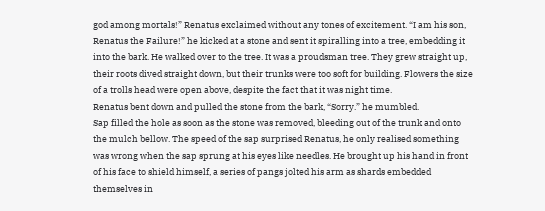god among mortals!” Renatus exclaimed without any tones of excitement. “I am his son, Renatus the Failure!” he kicked at a stone and sent it spiralling into a tree, embedding it into the bark. He walked over to the tree. It was a proudsman tree. They grew straight up, their roots dived straight down, but their trunks were too soft for building. Flowers the size of a trolls head were open above, despite the fact that it was night time.
Renatus bent down and pulled the stone from the bark, “Sorry.” he mumbled.
Sap filled the hole as soon as the stone was removed, bleeding out of the trunk and onto the mulch bellow. The speed of the sap surprised Renatus, he only realised something was wrong when the sap sprung at his eyes like needles. He brought up his hand in front of his face to shield himself, a series of pangs jolted his arm as shards embedded themselves in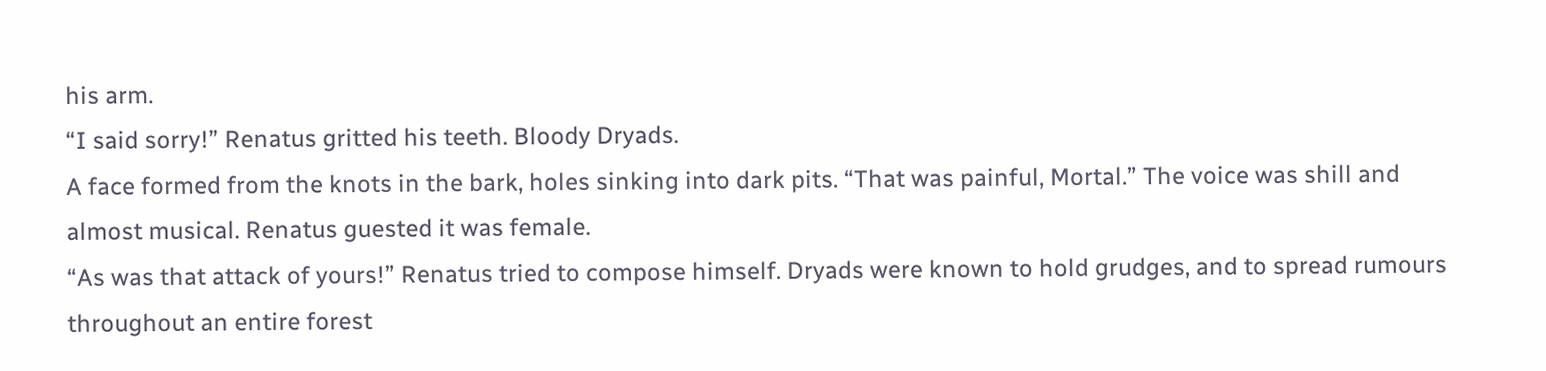his arm.
“I said sorry!” Renatus gritted his teeth. Bloody Dryads.
A face formed from the knots in the bark, holes sinking into dark pits. “That was painful, Mortal.” The voice was shill and almost musical. Renatus guested it was female.
“As was that attack of yours!” Renatus tried to compose himself. Dryads were known to hold grudges, and to spread rumours throughout an entire forest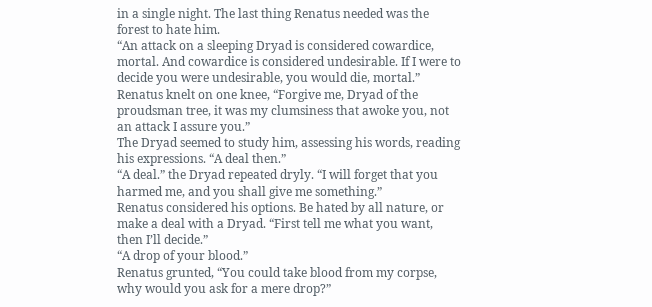in a single night. The last thing Renatus needed was the forest to hate him.
“An attack on a sleeping Dryad is considered cowardice, mortal. And cowardice is considered undesirable. If I were to decide you were undesirable, you would die, mortal.”
Renatus knelt on one knee, “Forgive me, Dryad of the proudsman tree, it was my clumsiness that awoke you, not an attack I assure you.”
The Dryad seemed to study him, assessing his words, reading his expressions. “A deal then.”
“A deal.” the Dryad repeated dryly. “I will forget that you harmed me, and you shall give me something.”
Renatus considered his options. Be hated by all nature, or make a deal with a Dryad. “First tell me what you want, then I’ll decide.”
“A drop of your blood.”
Renatus grunted, “You could take blood from my corpse, why would you ask for a mere drop?”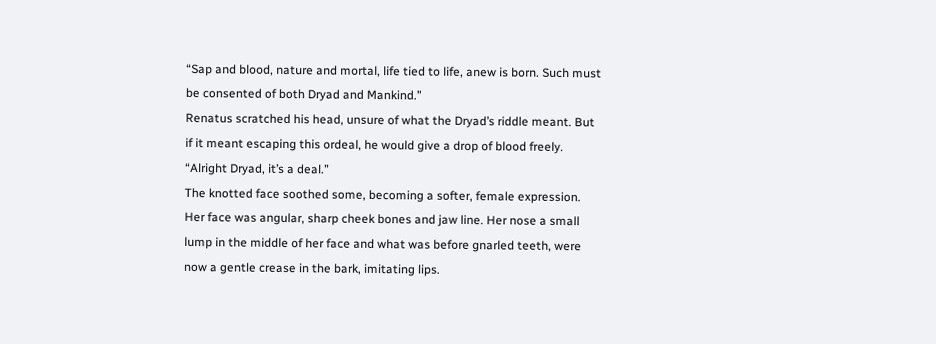“Sap and blood, nature and mortal, life tied to life, anew is born. Such must be consented of both Dryad and Mankind.”
Renatus scratched his head, unsure of what the Dryad’s riddle meant. But if it meant escaping this ordeal, he would give a drop of blood freely. “Alright Dryad, it’s a deal.”
The knotted face soothed some, becoming a softer, female expression. Her face was angular, sharp cheek bones and jaw line. Her nose a small lump in the middle of her face and what was before gnarled teeth, were now a gentle crease in the bark, imitating lips.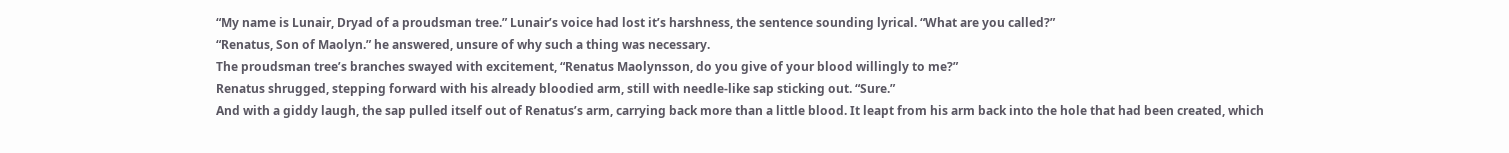“My name is Lunair, Dryad of a proudsman tree.” Lunair’s voice had lost it’s harshness, the sentence sounding lyrical. “What are you called?”
“Renatus, Son of Maolyn.” he answered, unsure of why such a thing was necessary.
The proudsman tree’s branches swayed with excitement, “Renatus Maolynsson, do you give of your blood willingly to me?”
Renatus shrugged, stepping forward with his already bloodied arm, still with needle-like sap sticking out. “Sure.”
And with a giddy laugh, the sap pulled itself out of Renatus’s arm, carrying back more than a little blood. It leapt from his arm back into the hole that had been created, which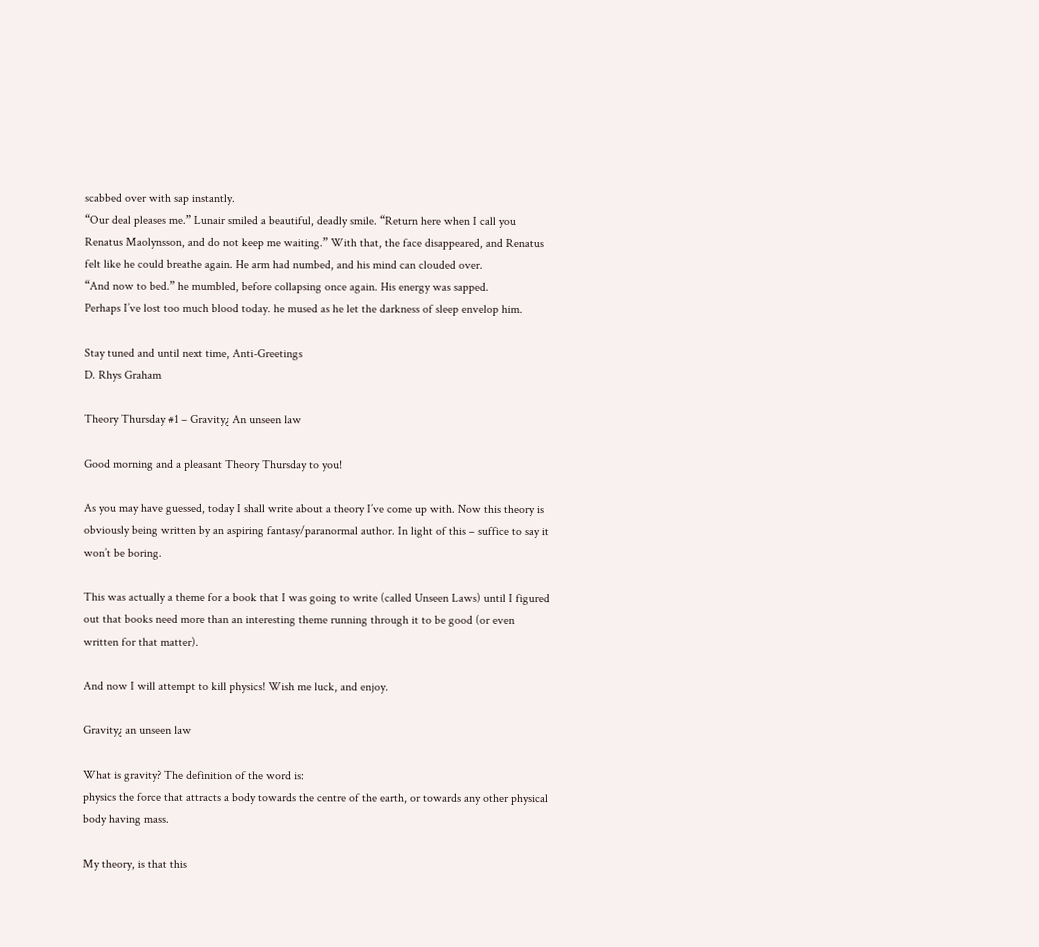scabbed over with sap instantly.
“Our deal pleases me.” Lunair smiled a beautiful, deadly smile. “Return here when I call you Renatus Maolynsson, and do not keep me waiting.” With that, the face disappeared, and Renatus felt like he could breathe again. He arm had numbed, and his mind can clouded over.
“And now to bed.” he mumbled, before collapsing once again. His energy was sapped.
Perhaps I’ve lost too much blood today. he mused as he let the darkness of sleep envelop him.

Stay tuned and until next time, Anti-Greetings
D. Rhys Graham

Theory Thursday #1 – Gravity¿ An unseen law

Good morning and a pleasant Theory Thursday to you!

As you may have guessed, today I shall write about a theory I’ve come up with. Now this theory is obviously being written by an aspiring fantasy/paranormal author. In light of this – suffice to say it won’t be boring.

This was actually a theme for a book that I was going to write (called Unseen Laws) until I figured out that books need more than an interesting theme running through it to be good (or even written for that matter).

And now I will attempt to kill physics! Wish me luck, and enjoy.

Gravity¿ an unseen law

What is gravity? The definition of the word is:
physics the force that attracts a body towards the centre of the earth, or towards any other physical body having mass.

My theory, is that this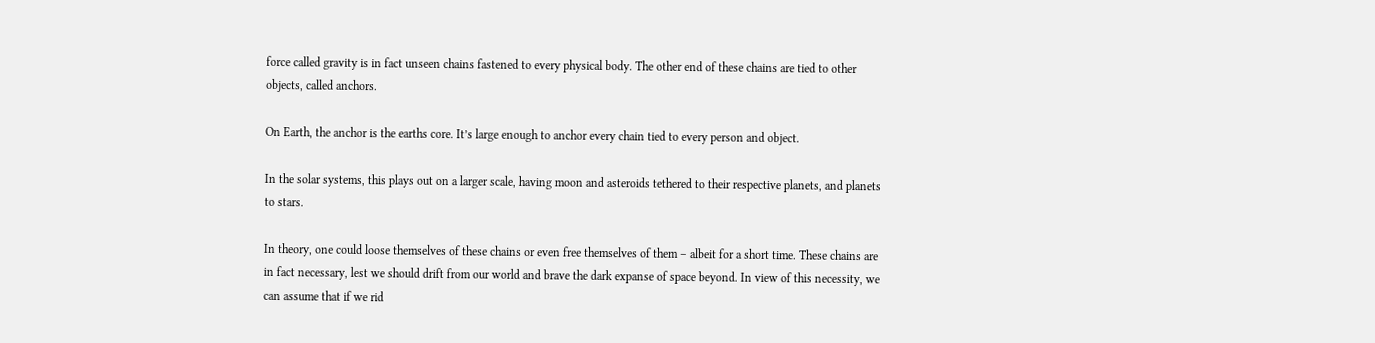force called gravity is in fact unseen chains fastened to every physical body. The other end of these chains are tied to other objects, called anchors.

On Earth, the anchor is the earths core. It’s large enough to anchor every chain tied to every person and object.

In the solar systems, this plays out on a larger scale, having moon and asteroids tethered to their respective planets, and planets to stars.

In theory, one could loose themselves of these chains or even free themselves of them – albeit for a short time. These chains are in fact necessary, lest we should drift from our world and brave the dark expanse of space beyond. In view of this necessity, we can assume that if we rid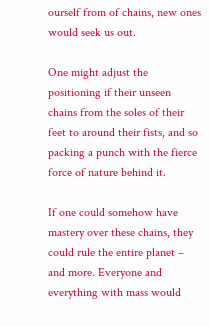ourself from of chains, new ones would seek us out.

One might adjust the positioning if their unseen chains from the soles of their feet to around their fists, and so packing a punch with the fierce force of nature behind it.

If one could somehow have mastery over these chains, they could rule the entire planet – and more. Everyone and everything with mass would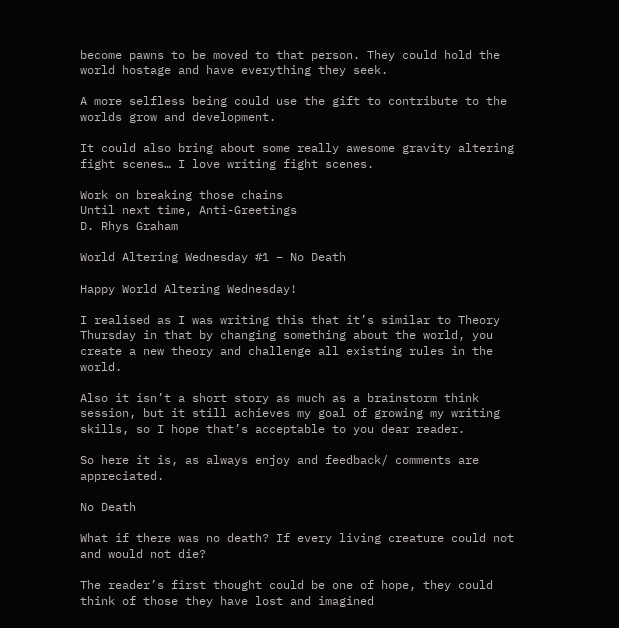become pawns to be moved to that person. They could hold the world hostage and have everything they seek.

A more selfless being could use the gift to contribute to the worlds grow and development.

It could also bring about some really awesome gravity altering fight scenes… I love writing fight scenes.

Work on breaking those chains
Until next time, Anti-Greetings
D. Rhys Graham

World Altering Wednesday #1 – No Death

Happy World Altering Wednesday!

I realised as I was writing this that it’s similar to Theory Thursday in that by changing something about the world, you create a new theory and challenge all existing rules in the world.

Also it isn’t a short story as much as a brainstorm think session, but it still achieves my goal of growing my writing skills, so I hope that’s acceptable to you dear reader.

So here it is, as always enjoy and feedback/ comments are appreciated.

No Death

What if there was no death? If every living creature could not and would not die?

The reader’s first thought could be one of hope, they could think of those they have lost and imagined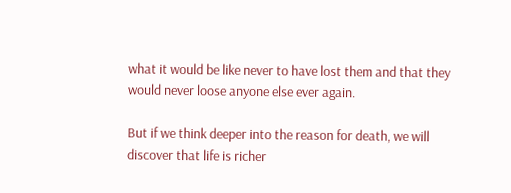what it would be like never to have lost them and that they would never loose anyone else ever again.

But if we think deeper into the reason for death, we will discover that life is richer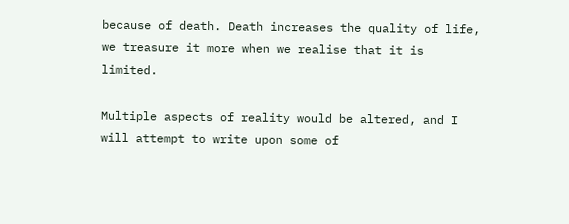because of death. Death increases the quality of life, we treasure it more when we realise that it is limited.

Multiple aspects of reality would be altered, and I will attempt to write upon some of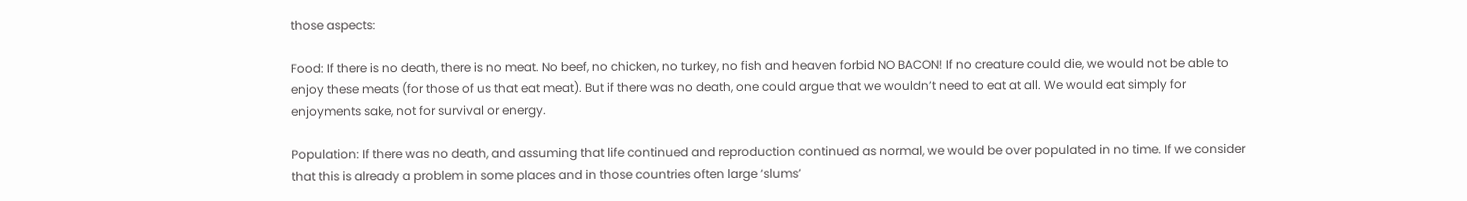those aspects:

Food: If there is no death, there is no meat. No beef, no chicken, no turkey, no fish and heaven forbid NO BACON! If no creature could die, we would not be able to enjoy these meats (for those of us that eat meat). But if there was no death, one could argue that we wouldn’t need to eat at all. We would eat simply for enjoyments sake, not for survival or energy.

Population: If there was no death, and assuming that life continued and reproduction continued as normal, we would be over populated in no time. If we consider that this is already a problem in some places and in those countries often large ‘slums’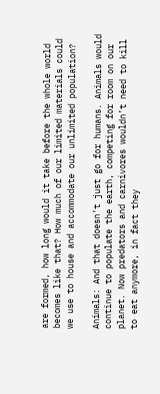are formed, how long would it take before the whole world becomes like that? How much of our limited materials could we use to house and accommodate our unlimited population?

Animals: And that doesn’t just go for humans. Animals would continue to populate the earth, competing for room on our planet. Now predators and carnivores wouldn’t need to kill to eat anymore, in fact they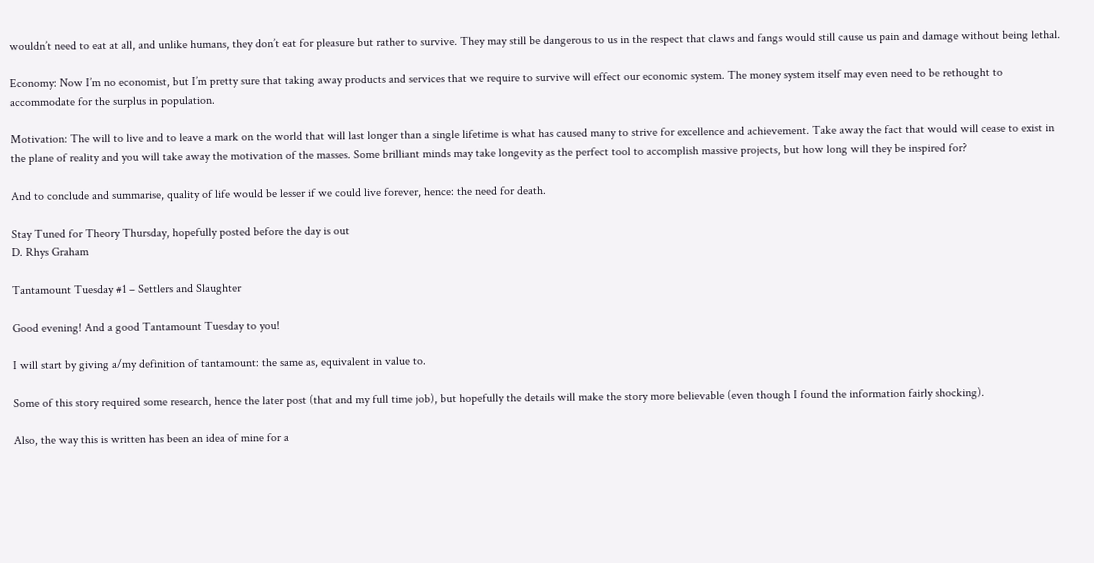wouldn’t need to eat at all, and unlike humans, they don’t eat for pleasure but rather to survive. They may still be dangerous to us in the respect that claws and fangs would still cause us pain and damage without being lethal.

Economy: Now I’m no economist, but I’m pretty sure that taking away products and services that we require to survive will effect our economic system. The money system itself may even need to be rethought to accommodate for the surplus in population.

Motivation: The will to live and to leave a mark on the world that will last longer than a single lifetime is what has caused many to strive for excellence and achievement. Take away the fact that would will cease to exist in the plane of reality and you will take away the motivation of the masses. Some brilliant minds may take longevity as the perfect tool to accomplish massive projects, but how long will they be inspired for?

And to conclude and summarise, quality of life would be lesser if we could live forever, hence: the need for death.

Stay Tuned for Theory Thursday, hopefully posted before the day is out
D. Rhys Graham

Tantamount Tuesday #1 – Settlers and Slaughter

Good evening! And a good Tantamount Tuesday to you!

I will start by giving a/my definition of tantamount: the same as, equivalent in value to.

Some of this story required some research, hence the later post (that and my full time job), but hopefully the details will make the story more believable (even though I found the information fairly shocking).

Also, the way this is written has been an idea of mine for a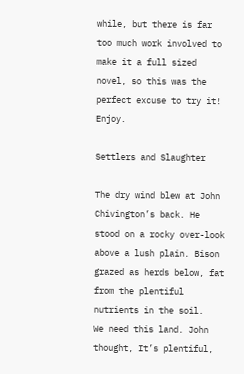while, but there is far too much work involved to make it a full sized novel, so this was the perfect excuse to try it! Enjoy.

Settlers and Slaughter

The dry wind blew at John Chivington’s back. He stood on a rocky over-look above a lush plain. Bison grazed as herds below, fat from the plentiful nutrients in the soil.
We need this land. John thought, It’s plentiful,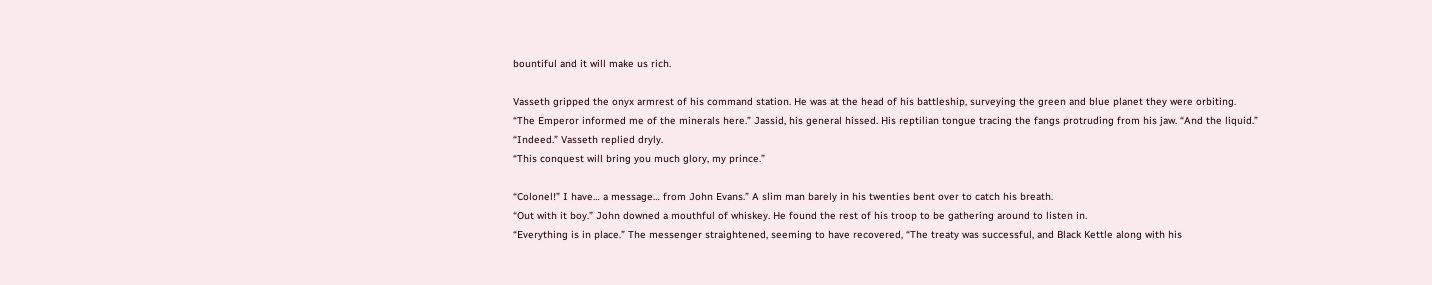bountiful and it will make us rich.

Vasseth gripped the onyx armrest of his command station. He was at the head of his battleship, surveying the green and blue planet they were orbiting.
“The Emperor informed me of the minerals here.” Jassid, his general hissed. His reptilian tongue tracing the fangs protruding from his jaw. “And the liquid.”
“Indeed.” Vasseth replied dryly.
“This conquest will bring you much glory, my prince.”

“Colonel!” I have… a message… from John Evans.” A slim man barely in his twenties bent over to catch his breath.
“Out with it boy.” John downed a mouthful of whiskey. He found the rest of his troop to be gathering around to listen in.
“Everything is in place.” The messenger straightened, seeming to have recovered, “The treaty was successful, and Black Kettle along with his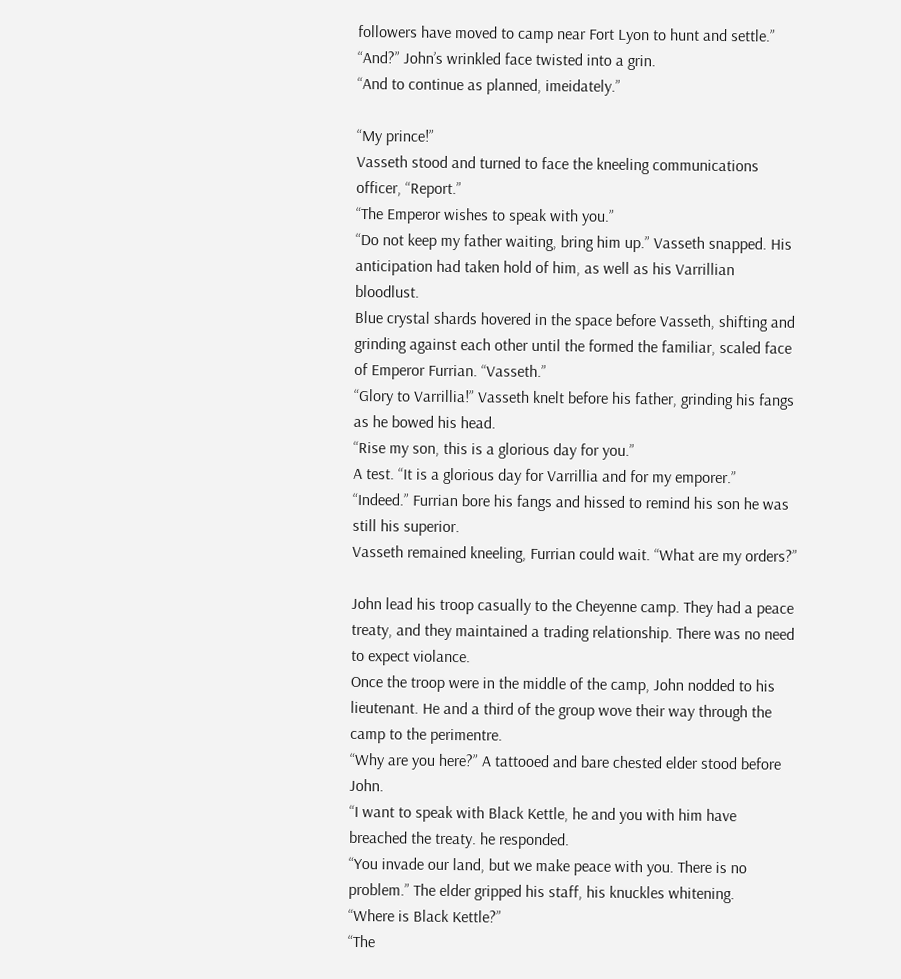followers have moved to camp near Fort Lyon to hunt and settle.”
“And?” John’s wrinkled face twisted into a grin.
“And to continue as planned, imeidately.”

“My prince!”
Vasseth stood and turned to face the kneeling communications officer, “Report.”
“The Emperor wishes to speak with you.”
“Do not keep my father waiting, bring him up.” Vasseth snapped. His anticipation had taken hold of him, as well as his Varrillian bloodlust.
Blue crystal shards hovered in the space before Vasseth, shifting and grinding against each other until the formed the familiar, scaled face of Emperor Furrian. “Vasseth.”
“Glory to Varrillia!” Vasseth knelt before his father, grinding his fangs as he bowed his head.
“Rise my son, this is a glorious day for you.”
A test. “It is a glorious day for Varrillia and for my emporer.”
“Indeed.” Furrian bore his fangs and hissed to remind his son he was still his superior.
Vasseth remained kneeling, Furrian could wait. “What are my orders?”

John lead his troop casually to the Cheyenne camp. They had a peace treaty, and they maintained a trading relationship. There was no need to expect violance.
Once the troop were in the middle of the camp, John nodded to his lieutenant. He and a third of the group wove their way through the camp to the perimentre.
“Why are you here?” A tattooed and bare chested elder stood before John.
“I want to speak with Black Kettle, he and you with him have breached the treaty. he responded.
“You invade our land, but we make peace with you. There is no problem.” The elder gripped his staff, his knuckles whitening.
“Where is Black Kettle?”
“The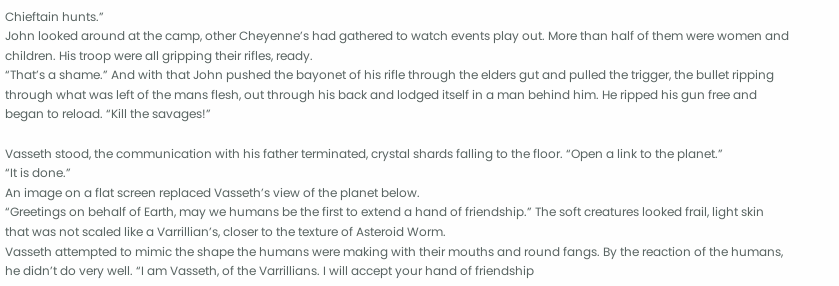Chieftain hunts.”
John looked around at the camp, other Cheyenne’s had gathered to watch events play out. More than half of them were women and children. His troop were all gripping their rifles, ready.
“That’s a shame.” And with that John pushed the bayonet of his rifle through the elders gut and pulled the trigger, the bullet ripping through what was left of the mans flesh, out through his back and lodged itself in a man behind him. He ripped his gun free and began to reload. “Kill the savages!”

Vasseth stood, the communication with his father terminated, crystal shards falling to the floor. “Open a link to the planet.”
“It is done.”
An image on a flat screen replaced Vasseth’s view of the planet below.
“Greetings on behalf of Earth, may we humans be the first to extend a hand of friendship.” The soft creatures looked frail, light skin that was not scaled like a Varrillian’s, closer to the texture of Asteroid Worm.
Vasseth attempted to mimic the shape the humans were making with their mouths and round fangs. By the reaction of the humans, he didn’t do very well. “I am Vasseth, of the Varrillians. I will accept your hand of friendship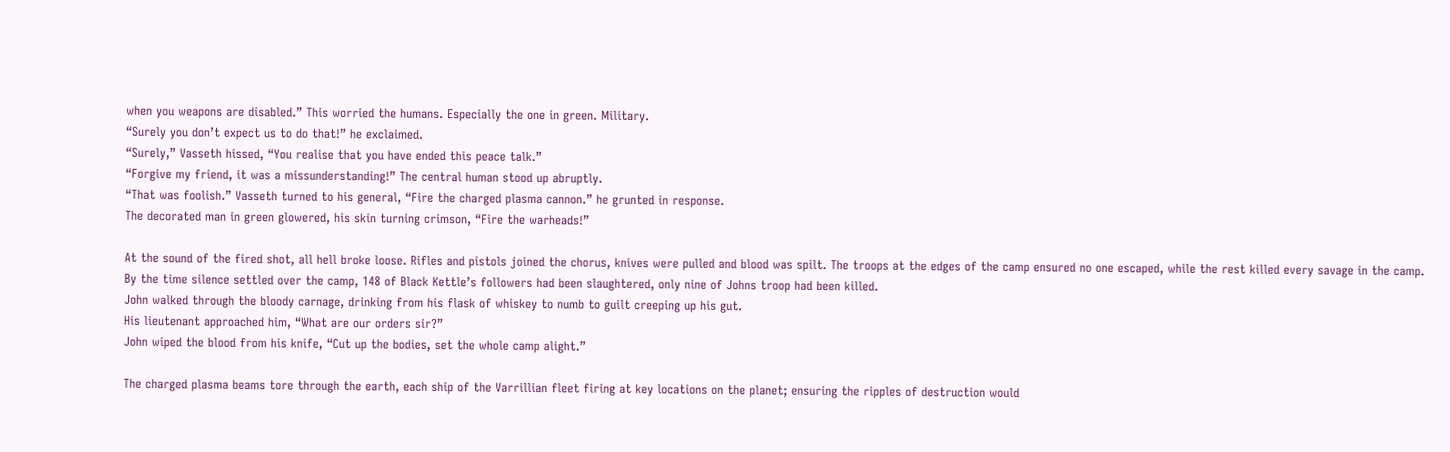when you weapons are disabled.” This worried the humans. Especially the one in green. Military.
“Surely you don’t expect us to do that!” he exclaimed.
“Surely,” Vasseth hissed, “You realise that you have ended this peace talk.”
“Forgive my friend, it was a missunderstanding!” The central human stood up abruptly.
“That was foolish.” Vasseth turned to his general, “Fire the charged plasma cannon.” he grunted in response.
The decorated man in green glowered, his skin turning crimson, “Fire the warheads!”

At the sound of the fired shot, all hell broke loose. Rifles and pistols joined the chorus, knives were pulled and blood was spilt. The troops at the edges of the camp ensured no one escaped, while the rest killed every savage in the camp.
By the time silence settled over the camp, 148 of Black Kettle’s followers had been slaughtered, only nine of Johns troop had been killed.
John walked through the bloody carnage, drinking from his flask of whiskey to numb to guilt creeping up his gut.
His lieutenant approached him, “What are our orders sir?”
John wiped the blood from his knife, “Cut up the bodies, set the whole camp alight.”

The charged plasma beams tore through the earth, each ship of the Varrillian fleet firing at key locations on the planet; ensuring the ripples of destruction would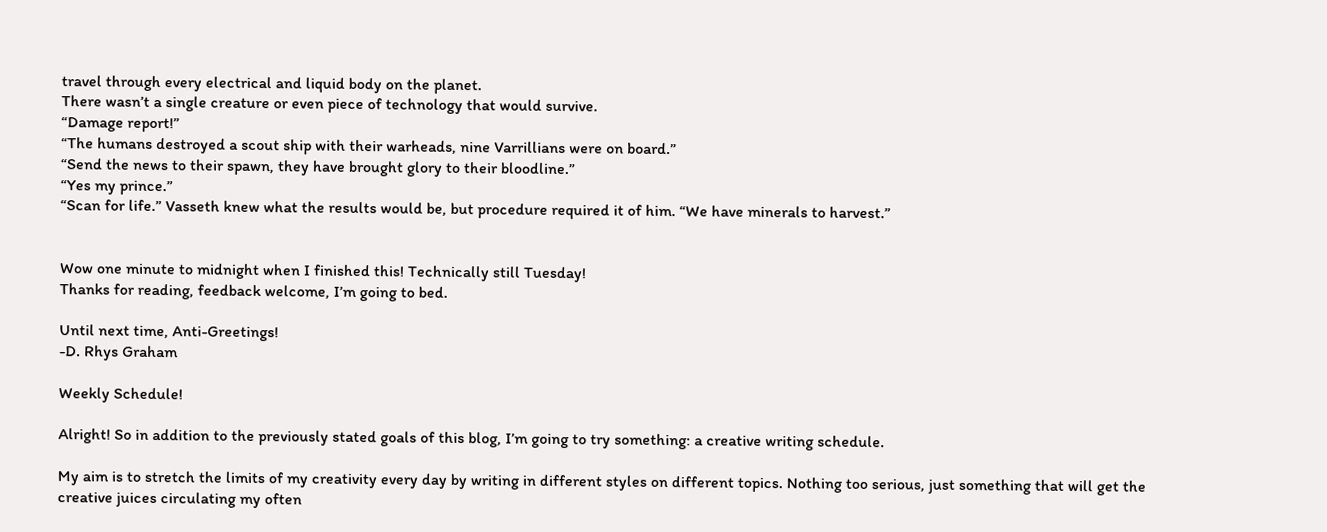travel through every electrical and liquid body on the planet.
There wasn’t a single creature or even piece of technology that would survive.
“Damage report!”
“The humans destroyed a scout ship with their warheads, nine Varrillians were on board.”
“Send the news to their spawn, they have brought glory to their bloodline.”
“Yes my prince.”
“Scan for life.” Vasseth knew what the results would be, but procedure required it of him. “We have minerals to harvest.”


Wow one minute to midnight when I finished this! Technically still Tuesday!
Thanks for reading, feedback welcome, I’m going to bed.

Until next time, Anti-Greetings!
-D. Rhys Graham

Weekly Schedule!

Alright! So in addition to the previously stated goals of this blog, I’m going to try something: a creative writing schedule.

My aim is to stretch the limits of my creativity every day by writing in different styles on different topics. Nothing too serious, just something that will get the creative juices circulating my often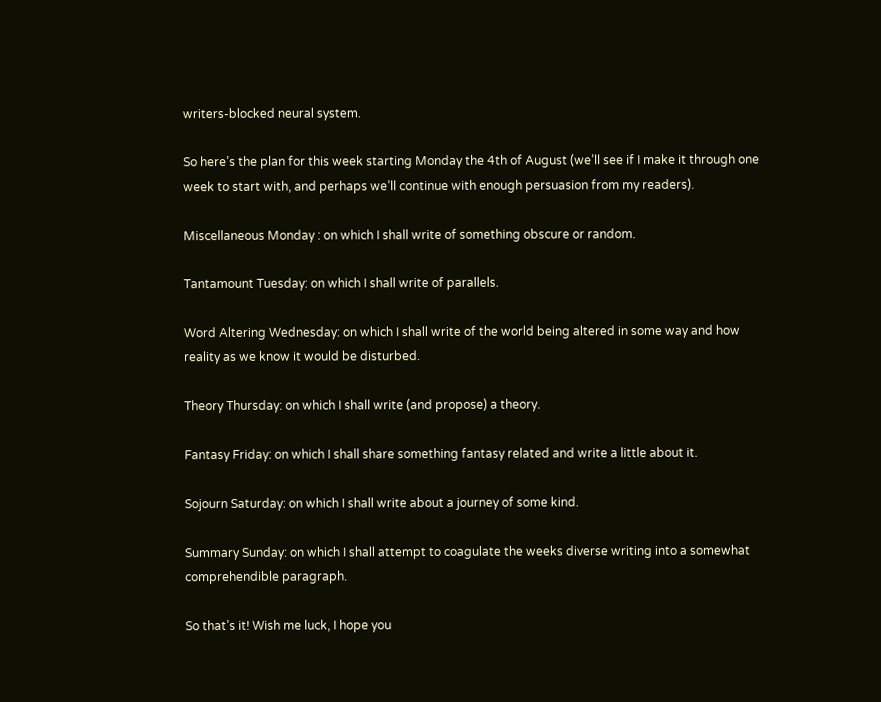writers-blocked neural system.

So here’s the plan for this week starting Monday the 4th of August (we’ll see if I make it through one week to start with, and perhaps we’ll continue with enough persuasion from my readers).

Miscellaneous Monday : on which I shall write of something obscure or random.

Tantamount Tuesday: on which I shall write of parallels.

Word Altering Wednesday: on which I shall write of the world being altered in some way and how reality as we know it would be disturbed.

Theory Thursday: on which I shall write (and propose) a theory.

Fantasy Friday: on which I shall share something fantasy related and write a little about it.

Sojourn Saturday: on which I shall write about a journey of some kind.

Summary Sunday: on which I shall attempt to coagulate the weeks diverse writing into a somewhat comprehendible paragraph.

So that’s it! Wish me luck, I hope you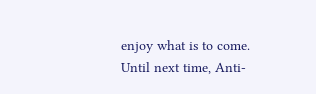enjoy what is to come.
Until next time, Anti-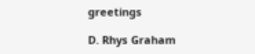greetings

D. Rhys Graham